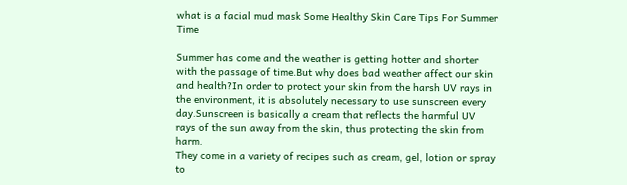what is a facial mud mask Some Healthy Skin Care Tips For Summer Time

Summer has come and the weather is getting hotter and shorter with the passage of time.But why does bad weather affect our skin and health?In order to protect your skin from the harsh UV rays in the environment, it is absolutely necessary to use sunscreen every day.Sunscreen is basically a cream that reflects the harmful UV rays of the sun away from the skin, thus protecting the skin from harm.
They come in a variety of recipes such as cream, gel, lotion or spray to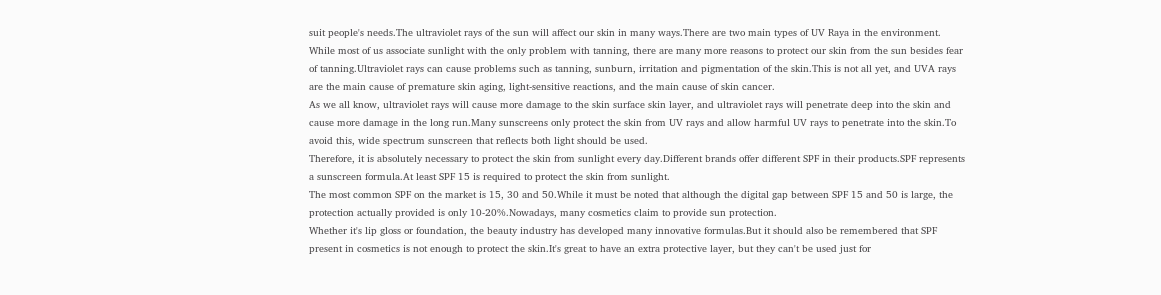suit people's needs.The ultraviolet rays of the sun will affect our skin in many ways.There are two main types of UV Raya in the environment.
While most of us associate sunlight with the only problem with tanning, there are many more reasons to protect our skin from the sun besides fear of tanning.Ultraviolet rays can cause problems such as tanning, sunburn, irritation and pigmentation of the skin.This is not all yet, and UVA rays are the main cause of premature skin aging, light-sensitive reactions, and the main cause of skin cancer.
As we all know, ultraviolet rays will cause more damage to the skin surface skin layer, and ultraviolet rays will penetrate deep into the skin and cause more damage in the long run.Many sunscreens only protect the skin from UV rays and allow harmful UV rays to penetrate into the skin.To avoid this, wide spectrum sunscreen that reflects both light should be used.
Therefore, it is absolutely necessary to protect the skin from sunlight every day.Different brands offer different SPF in their products.SPF represents a sunscreen formula.At least SPF 15 is required to protect the skin from sunlight.
The most common SPF on the market is 15, 30 and 50.While it must be noted that although the digital gap between SPF 15 and 50 is large, the protection actually provided is only 10-20%.Nowadays, many cosmetics claim to provide sun protection.
Whether it's lip gloss or foundation, the beauty industry has developed many innovative formulas.But it should also be remembered that SPF present in cosmetics is not enough to protect the skin.It's great to have an extra protective layer, but they can't be used just for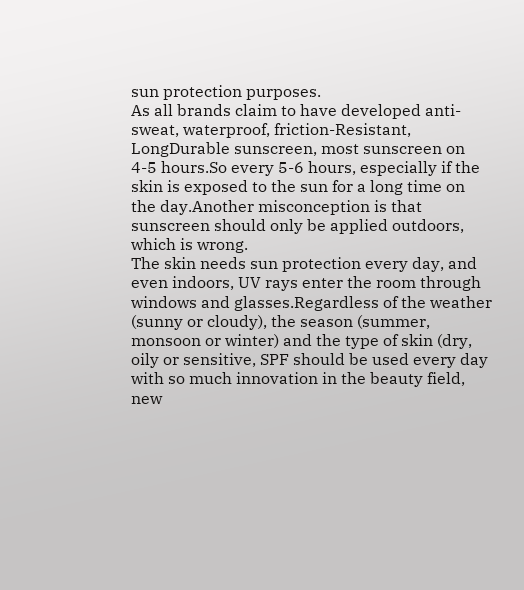sun protection purposes.
As all brands claim to have developed anti-sweat, waterproof, friction-Resistant, LongDurable sunscreen, most sunscreen on 4-5 hours.So every 5-6 hours, especially if the skin is exposed to the sun for a long time on the day.Another misconception is that sunscreen should only be applied outdoors, which is wrong.
The skin needs sun protection every day, and even indoors, UV rays enter the room through windows and glasses.Regardless of the weather (sunny or cloudy), the season (summer, monsoon or winter) and the type of skin (dry, oily or sensitive, SPF should be used every day with so much innovation in the beauty field, new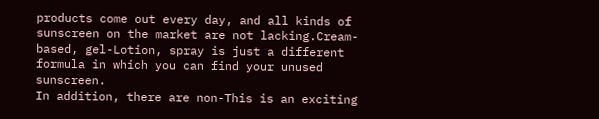products come out every day, and all kinds of sunscreen on the market are not lacking.Cream-based, gel-Lotion, spray is just a different formula in which you can find your unused sunscreen.
In addition, there are non-This is an exciting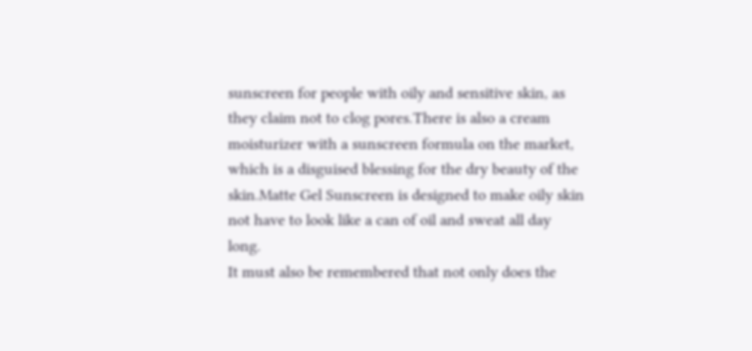sunscreen for people with oily and sensitive skin, as they claim not to clog pores.There is also a cream moisturizer with a sunscreen formula on the market, which is a disguised blessing for the dry beauty of the skin.Matte Gel Sunscreen is designed to make oily skin not have to look like a can of oil and sweat all day long.
It must also be remembered that not only does the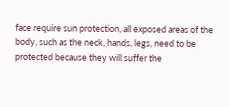face require sun protection, all exposed areas of the body, such as the neck, hands, legs, need to be protected because they will suffer the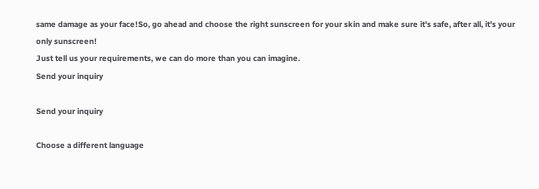same damage as your face!So, go ahead and choose the right sunscreen for your skin and make sure it's safe, after all, it's your only sunscreen!
Just tell us your requirements, we can do more than you can imagine.
Send your inquiry

Send your inquiry

Choose a different language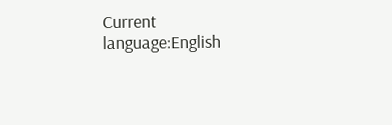Current language:English